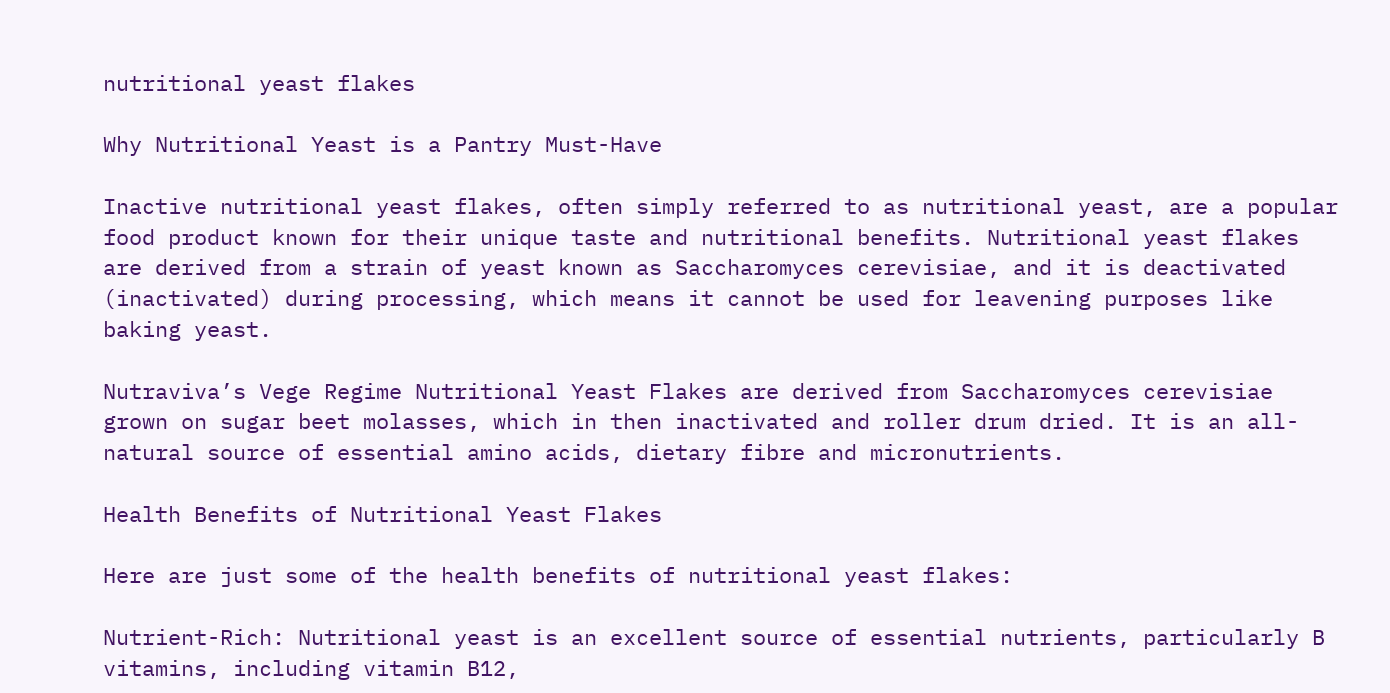nutritional yeast flakes

Why Nutritional Yeast is a Pantry Must-Have

Inactive nutritional yeast flakes, often simply referred to as nutritional yeast, are a popular food product known for their unique taste and nutritional benefits. Nutritional yeast flakes are derived from a strain of yeast known as Saccharomyces cerevisiae, and it is deactivated (inactivated) during processing, which means it cannot be used for leavening purposes like baking yeast.

Nutraviva’s Vege Regime Nutritional Yeast Flakes are derived from Saccharomyces cerevisiae grown on sugar beet molasses, which in then inactivated and roller drum dried. It is an all-natural source of essential amino acids, dietary fibre and micronutrients.

Health Benefits of Nutritional Yeast Flakes

Here are just some of the health benefits of nutritional yeast flakes:

Nutrient-Rich: Nutritional yeast is an excellent source of essential nutrients, particularly B vitamins, including vitamin B12,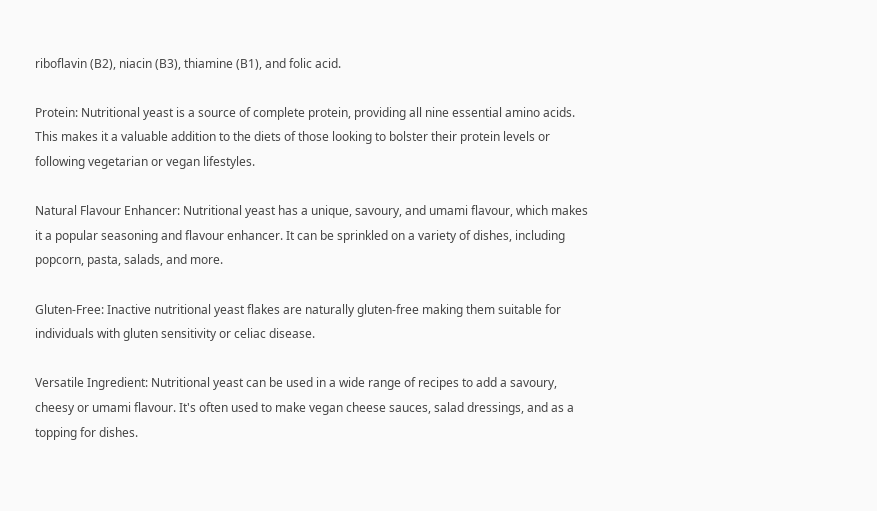riboflavin (B2), niacin (B3), thiamine (B1), and folic acid.

Protein: Nutritional yeast is a source of complete protein, providing all nine essential amino acids. This makes it a valuable addition to the diets of those looking to bolster their protein levels or following vegetarian or vegan lifestyles.

Natural Flavour Enhancer: Nutritional yeast has a unique, savoury, and umami flavour, which makes it a popular seasoning and flavour enhancer. It can be sprinkled on a variety of dishes, including popcorn, pasta, salads, and more.

Gluten-Free: Inactive nutritional yeast flakes are naturally gluten-free making them suitable for individuals with gluten sensitivity or celiac disease.

Versatile Ingredient: Nutritional yeast can be used in a wide range of recipes to add a savoury, cheesy or umami flavour. It's often used to make vegan cheese sauces, salad dressings, and as a topping for dishes.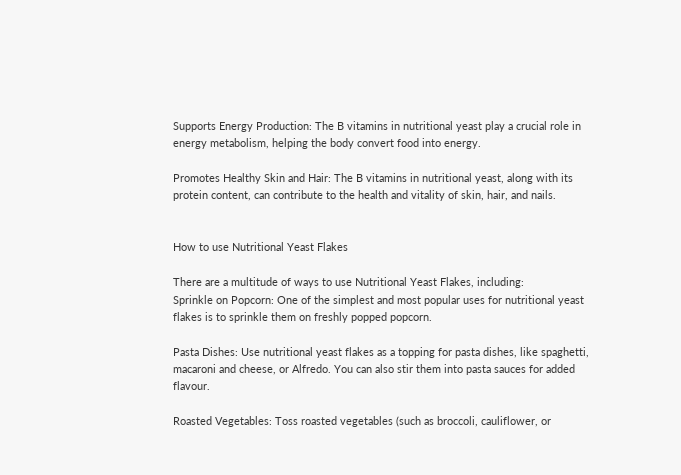Supports Energy Production: The B vitamins in nutritional yeast play a crucial role in energy metabolism, helping the body convert food into energy.

Promotes Healthy Skin and Hair: The B vitamins in nutritional yeast, along with its protein content, can contribute to the health and vitality of skin, hair, and nails.


How to use Nutritional Yeast Flakes

There are a multitude of ways to use Nutritional Yeast Flakes, including:
Sprinkle on Popcorn: One of the simplest and most popular uses for nutritional yeast flakes is to sprinkle them on freshly popped popcorn.

Pasta Dishes: Use nutritional yeast flakes as a topping for pasta dishes, like spaghetti, macaroni and cheese, or Alfredo. You can also stir them into pasta sauces for added flavour.

Roasted Vegetables: Toss roasted vegetables (such as broccoli, cauliflower, or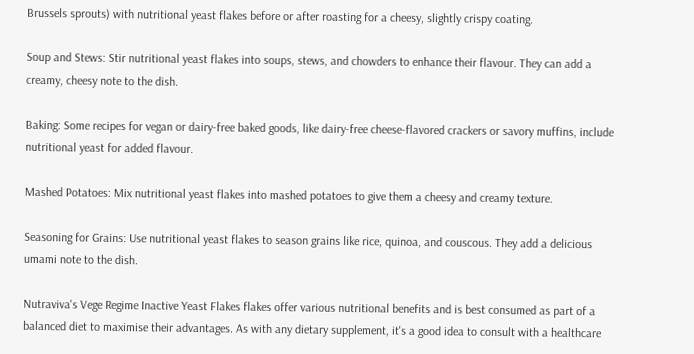Brussels sprouts) with nutritional yeast flakes before or after roasting for a cheesy, slightly crispy coating.

Soup and Stews: Stir nutritional yeast flakes into soups, stews, and chowders to enhance their flavour. They can add a creamy, cheesy note to the dish.

Baking: Some recipes for vegan or dairy-free baked goods, like dairy-free cheese-flavored crackers or savory muffins, include nutritional yeast for added flavour.

Mashed Potatoes: Mix nutritional yeast flakes into mashed potatoes to give them a cheesy and creamy texture.

Seasoning for Grains: Use nutritional yeast flakes to season grains like rice, quinoa, and couscous. They add a delicious umami note to the dish.

Nutraviva's Vege Regime Inactive Yeast Flakes flakes offer various nutritional benefits and is best consumed as part of a balanced diet to maximise their advantages. As with any dietary supplement, it's a good idea to consult with a healthcare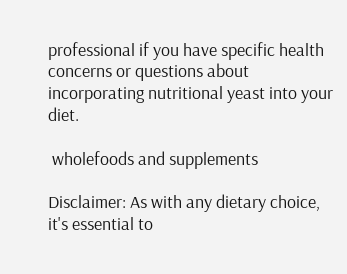professional if you have specific health concerns or questions about incorporating nutritional yeast into your diet.

 wholefoods and supplements

Disclaimer: As with any dietary choice, it's essential to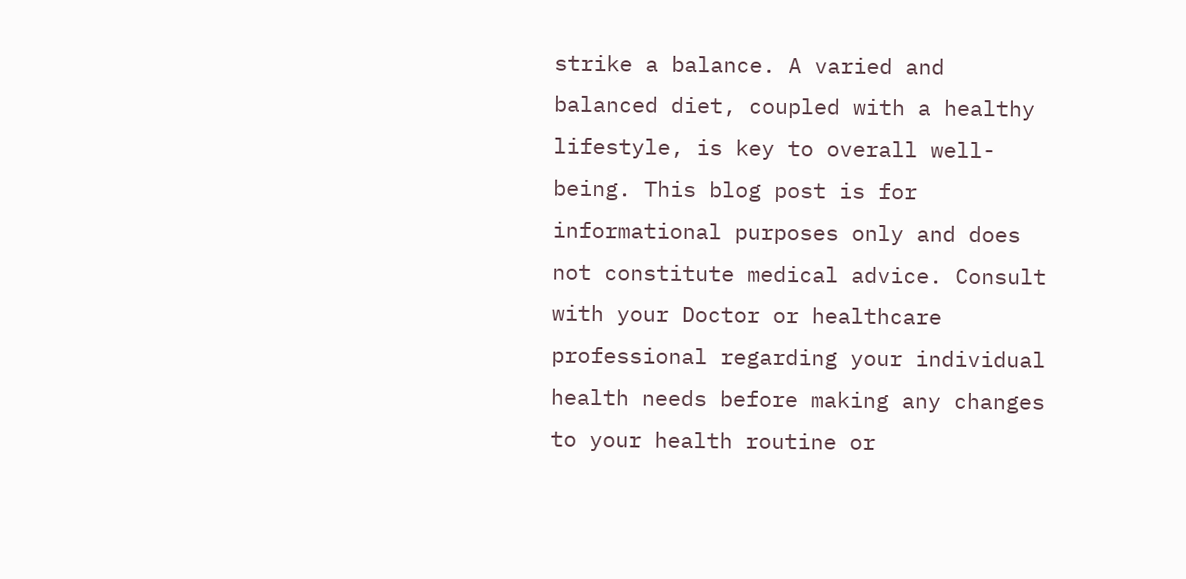strike a balance. A varied and balanced diet, coupled with a healthy lifestyle, is key to overall well-being. This blog post is for informational purposes only and does not constitute medical advice. Consult with your Doctor or healthcare professional regarding your individual health needs before making any changes to your health routine or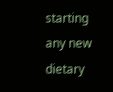starting any new dietary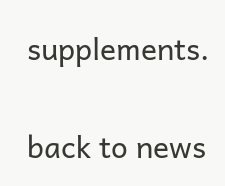supplements.

back to news